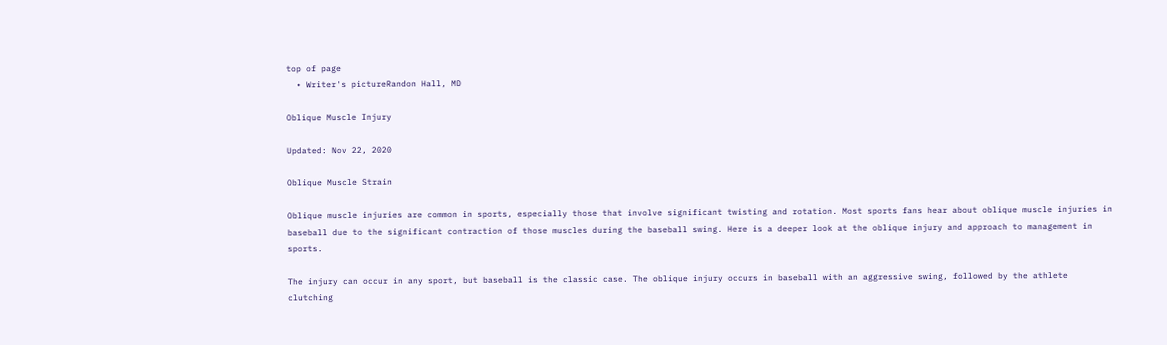top of page
  • Writer's pictureRandon Hall, MD

Oblique Muscle Injury

Updated: Nov 22, 2020

Oblique Muscle Strain

Oblique muscle injuries are common in sports, especially those that involve significant twisting and rotation. Most sports fans hear about oblique muscle injuries in baseball due to the significant contraction of those muscles during the baseball swing. Here is a deeper look at the oblique injury and approach to management in sports.

The injury can occur in any sport, but baseball is the classic case. The oblique injury occurs in baseball with an aggressive swing, followed by the athlete clutching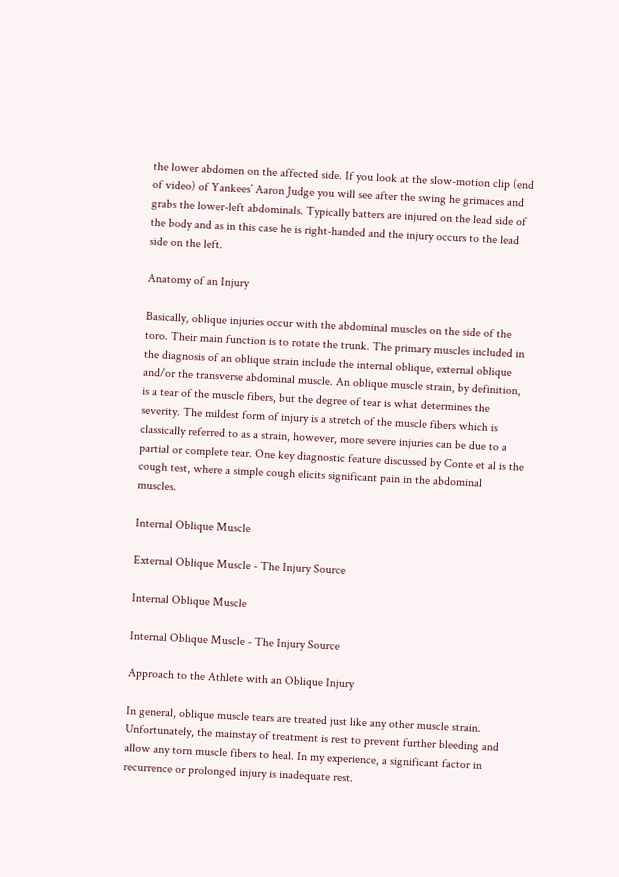the lower abdomen on the affected side. If you look at the slow-motion clip (end of video) of Yankees’ Aaron Judge you will see after the swing he grimaces and grabs the lower-left abdominals. Typically batters are injured on the lead side of the body and as in this case he is right-handed and the injury occurs to the lead side on the left.

Anatomy of an Injury

Basically, oblique injuries occur with the abdominal muscles on the side of the toro. Their main function is to rotate the trunk. The primary muscles included in the diagnosis of an oblique strain include the internal oblique, external oblique and/or the transverse abdominal muscle. An oblique muscle strain, by definition, is a tear of the muscle fibers, but the degree of tear is what determines the severity. The mildest form of injury is a stretch of the muscle fibers which is classically referred to as a strain, however, more severe injuries can be due to a partial or complete tear. One key diagnostic feature discussed by Conte et al is the cough test, where a simple cough elicits significant pain in the abdominal muscles.

Internal Oblique Muscle

External Oblique Muscle - The Injury Source

Internal Oblique Muscle

Internal Oblique Muscle - The Injury Source

Approach to the Athlete with an Oblique Injury

In general, oblique muscle tears are treated just like any other muscle strain. Unfortunately, the mainstay of treatment is rest to prevent further bleeding and allow any torn muscle fibers to heal. In my experience, a significant factor in recurrence or prolonged injury is inadequate rest.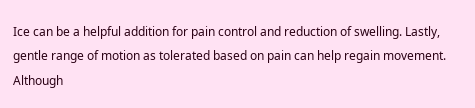Ice can be a helpful addition for pain control and reduction of swelling. Lastly, gentle range of motion as tolerated based on pain can help regain movement. Although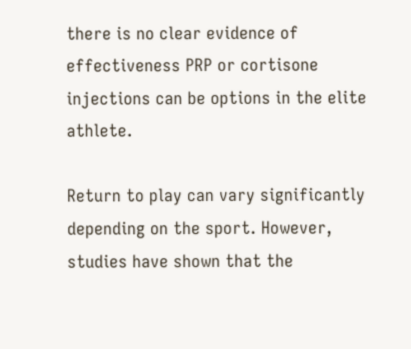there is no clear evidence of effectiveness PRP or cortisone injections can be options in the elite athlete.

Return to play can vary significantly depending on the sport. However, studies have shown that the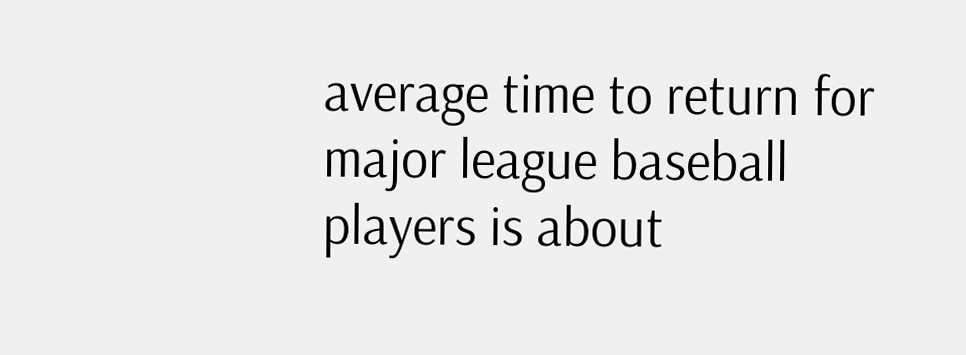average time to return for major league baseball players is about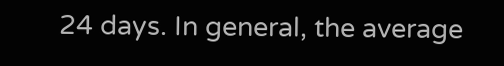24 days. In general, the average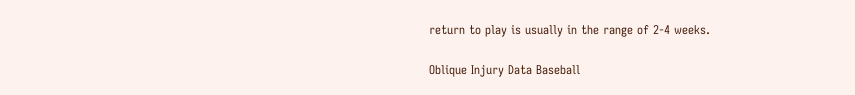return to play is usually in the range of 2-4 weeks.

Oblique Injury Data Baseball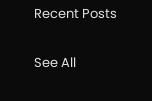Recent Posts

See All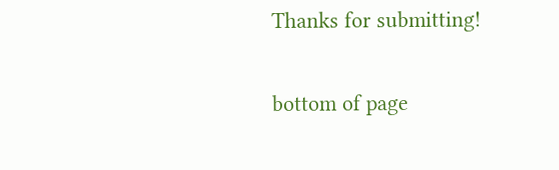Thanks for submitting!

bottom of page